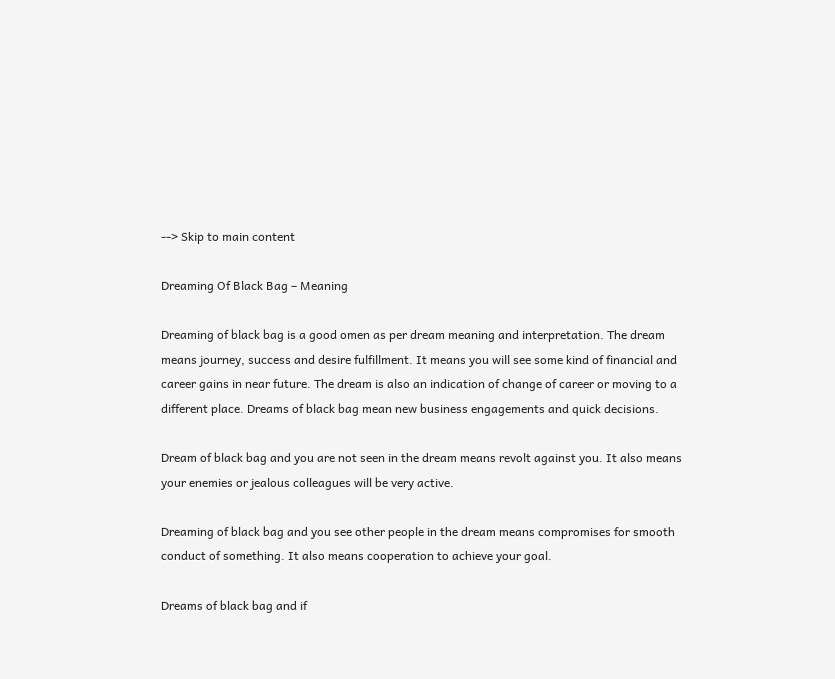--> Skip to main content

Dreaming Of Black Bag – Meaning

Dreaming of black bag is a good omen as per dream meaning and interpretation. The dream means journey, success and desire fulfillment. It means you will see some kind of financial and career gains in near future. The dream is also an indication of change of career or moving to a different place. Dreams of black bag mean new business engagements and quick decisions.

Dream of black bag and you are not seen in the dream means revolt against you. It also means your enemies or jealous colleagues will be very active.

Dreaming of black bag and you see other people in the dream means compromises for smooth conduct of something. It also means cooperation to achieve your goal.

Dreams of black bag and if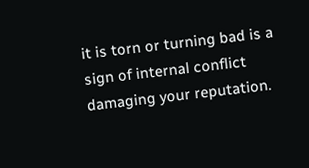it is torn or turning bad is a sign of internal conflict damaging your reputation.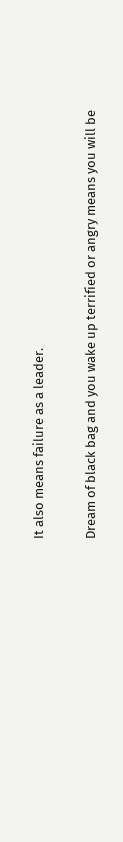It also means failure as a leader.

Dream of black bag and you wake up terrified or angry means you will be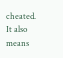cheated. It also means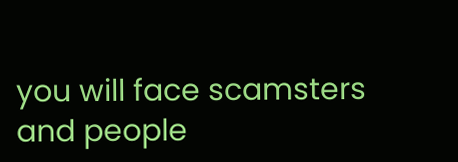you will face scamsters and people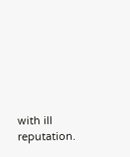with ill reputation.